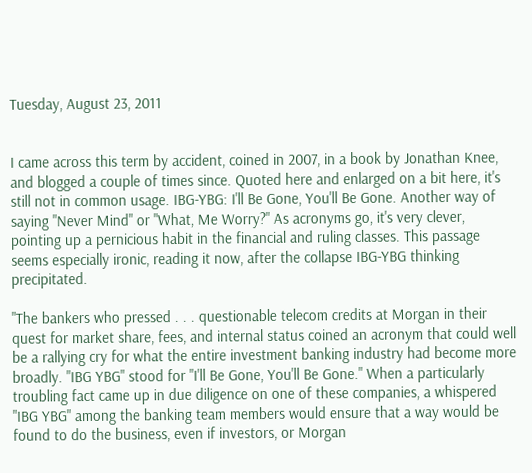Tuesday, August 23, 2011


I came across this term by accident, coined in 2007, in a book by Jonathan Knee, and blogged a couple of times since. Quoted here and enlarged on a bit here, it's still not in common usage. IBG-YBG: I'll Be Gone, You'll Be Gone. Another way of saying "Never Mind" or "What, Me Worry?" As acronyms go, it's very clever, pointing up a pernicious habit in the financial and ruling classes. This passage seems especially ironic, reading it now, after the collapse IBG-YBG thinking precipitated.

"The bankers who pressed . . . questionable telecom credits at Morgan in their quest for market share, fees, and internal status coined an acronym that could well be a rallying cry for what the entire investment banking industry had become more broadly. "IBG YBG" stood for "I'll Be Gone, You'll Be Gone." When a particularly troubling fact came up in due diligence on one of these companies, a whispered "IBG YBG" among the banking team members would ensure that a way would be found to do the business, even if investors, or Morgan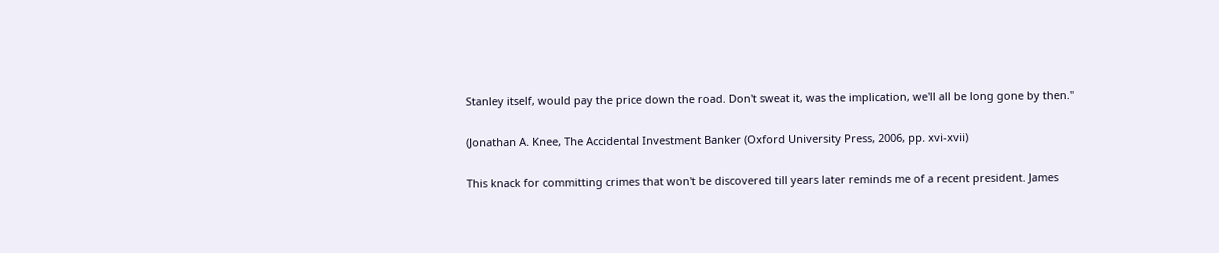Stanley itself, would pay the price down the road. Don't sweat it, was the implication, we'll all be long gone by then."

(Jonathan A. Knee, The Accidental Investment Banker (Oxford University Press, 2006, pp. xvi-xvii)

This knack for committing crimes that won't be discovered till years later reminds me of a recent president. James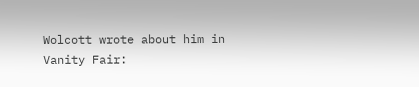Wolcott wrote about him in Vanity Fair: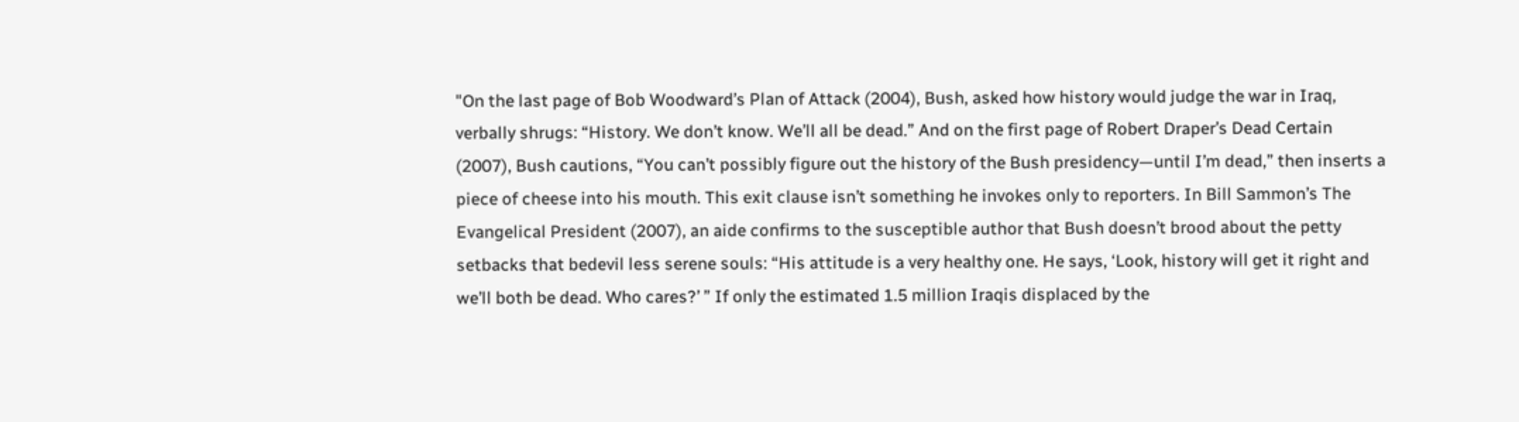"On the last page of Bob Woodward’s Plan of Attack (2004), Bush, asked how history would judge the war in Iraq, verbally shrugs: “History. We don’t know. We’ll all be dead.” And on the first page of Robert Draper’s Dead Certain (2007), Bush cautions, “You can’t possibly figure out the history of the Bush presidency—until I’m dead,” then inserts a piece of cheese into his mouth. This exit clause isn’t something he invokes only to reporters. In Bill Sammon’s The Evangelical President (2007), an aide confirms to the susceptible author that Bush doesn’t brood about the petty setbacks that bedevil less serene souls: “His attitude is a very healthy one. He says, ‘Look, history will get it right and we’ll both be dead. Who cares?’ ” If only the estimated 1.5 million Iraqis displaced by the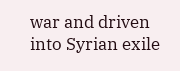war and driven into Syrian exile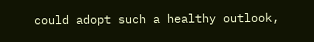could adopt such a healthy outlook,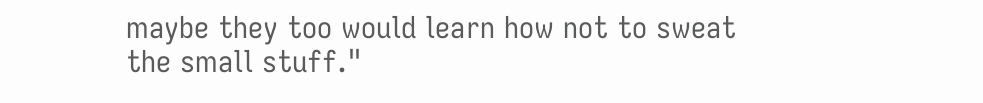maybe they too would learn how not to sweat the small stuff."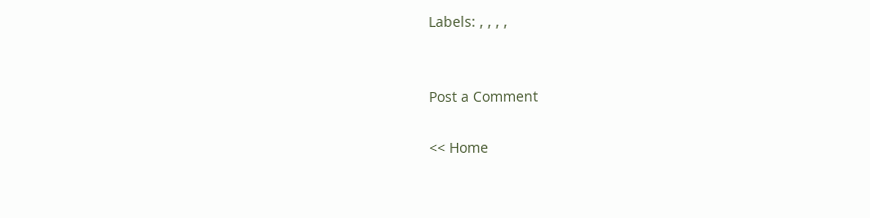Labels: , , , ,


Post a Comment

<< Home